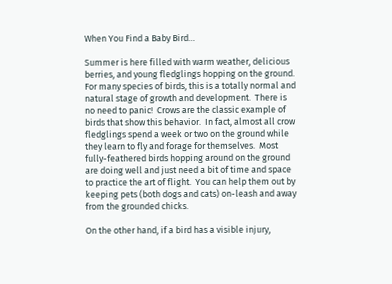When You Find a Baby Bird…

Summer is here filled with warm weather, delicious berries, and young fledglings hopping on the ground.  For many species of birds, this is a totally normal and natural stage of growth and development.  There is no need to panic!  Crows are the classic example of birds that show this behavior.  In fact, almost all crow fledglings spend a week or two on the ground while they learn to fly and forage for themselves.  Most fully-feathered birds hopping around on the ground are doing well and just need a bit of time and space to practice the art of flight.  You can help them out by keeping pets (both dogs and cats) on-leash and away from the grounded chicks.

On the other hand, if a bird has a visible injury,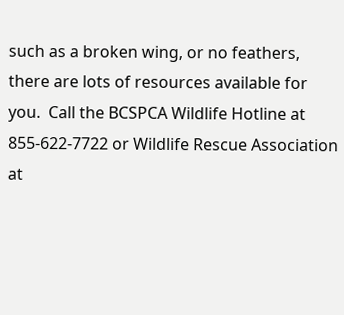such as a broken wing, or no feathers, there are lots of resources available for you.  Call the BCSPCA Wildlife Hotline at 855-622-7722 or Wildlife Rescue Association at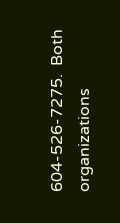604-526-7275.  Both organizations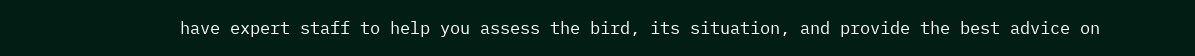have expert staff to help you assess the bird, its situation, and provide the best advice on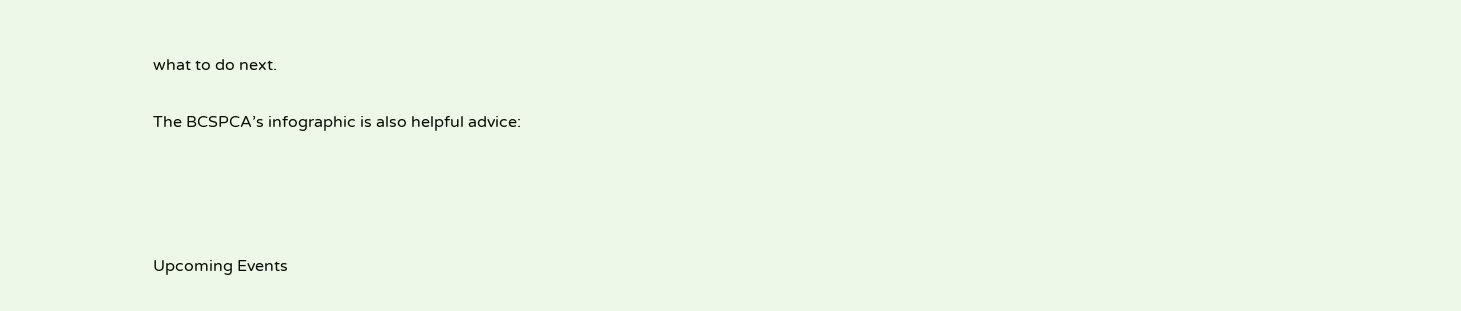what to do next.

The BCSPCA’s infographic is also helpful advice:




Upcoming Events